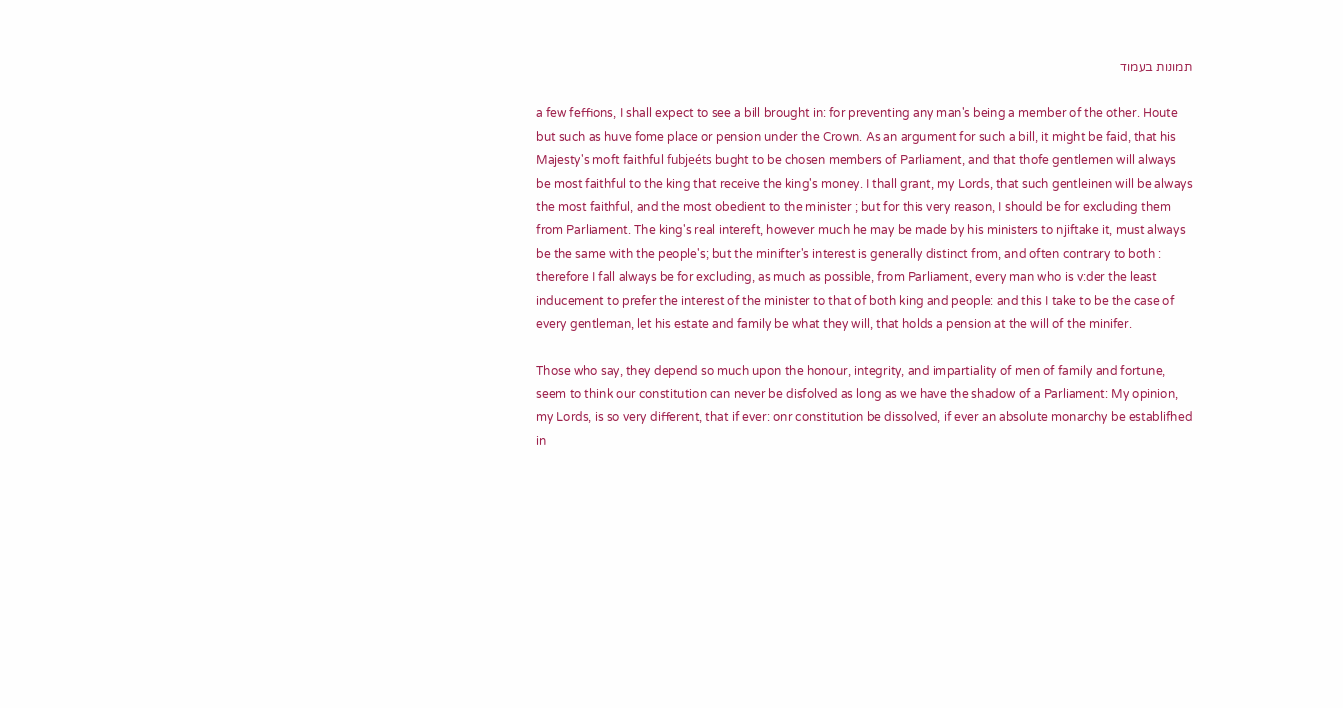תמונות בעמוד

a few feffions, I shall expect to see a bill brought in: for preventing any man's being a member of the other. Houte but such as huve fome place or pension under the Crown. As an argument for such a bill, it might be faid, that his Majesty's moft faithful fubjeéts bught to be chosen members of Parliament, and that thofe gentlemen will always be most faithful to the king that receive the king's money. I thall grant, my Lords, that such gentleinen will be always the most faithful, and the most obedient to the minister ; but for this very reason, I should be for excluding them from Parliament. The king's real intereft, however much he may be made by his ministers to njiftake it, must always be the same with the people's; but the minifter's interest is generally distinct from, and often contrary to both : therefore I fall always be for excluding, as much as possible, from Parliament, every man who is v:der the least inducement to prefer the interest of the minister to that of both king and people: and this I take to be the case of every gentleman, let his estate and family be what they will, that holds a pension at the will of the minifer.

Those who say, they depend so much upon the honour, integrity, and impartiality of men of family and fortune, seem to think our constitution can never be disfolved as long as we have the shadow of a Parliament: My opinion, my Lords, is so very different, that if ever: onr constitution be dissolved, if ever an absolute monarchy be establifhed in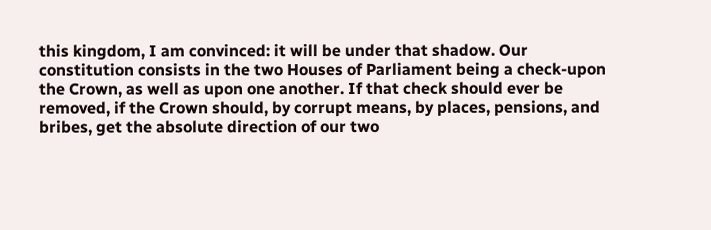this kingdom, I am convinced: it will be under that shadow. Our constitution consists in the two Houses of Parliament being a check-upon the Crown, as well as upon one another. If that check should ever be removed, if the Crown should, by corrupt means, by places, pensions, and bribes, get the absolute direction of our two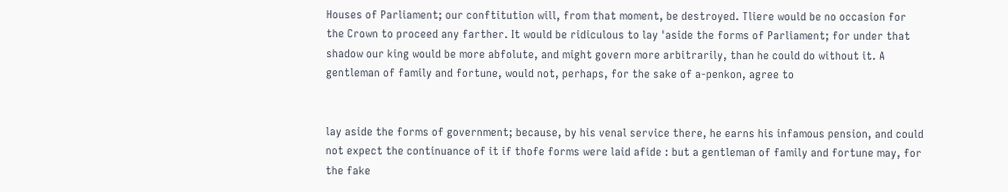Houses of Parliament; our conftitution will, from that moment, be destroyed. Tliere would be no occasion for the Crown to proceed any farther. It would be ridiculous to lay 'aside the forms of Parliament; for under that shadow our king would be more abfolute, and might govern more arbitrarily, than he could do without it. A gentleman of family and fortune, would not, perhaps, for the sake of a-penkon, agree to


lay aside the forms of government; because, by his venal service there, he earns his infamous pension, and could not expect the continuance of it if thofe forms were laid afide : but a gentleman of family and fortune may, for the fake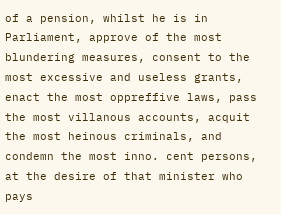of a pension, whilst he is in Parliament, approve of the most blundering measures, consent to the most excessive and useless grants, enact the most oppreffive laws, pass the most villanous accounts, acquit the most heinous criminals, and condemn the most inno. cent persons, at the desire of that minister who pays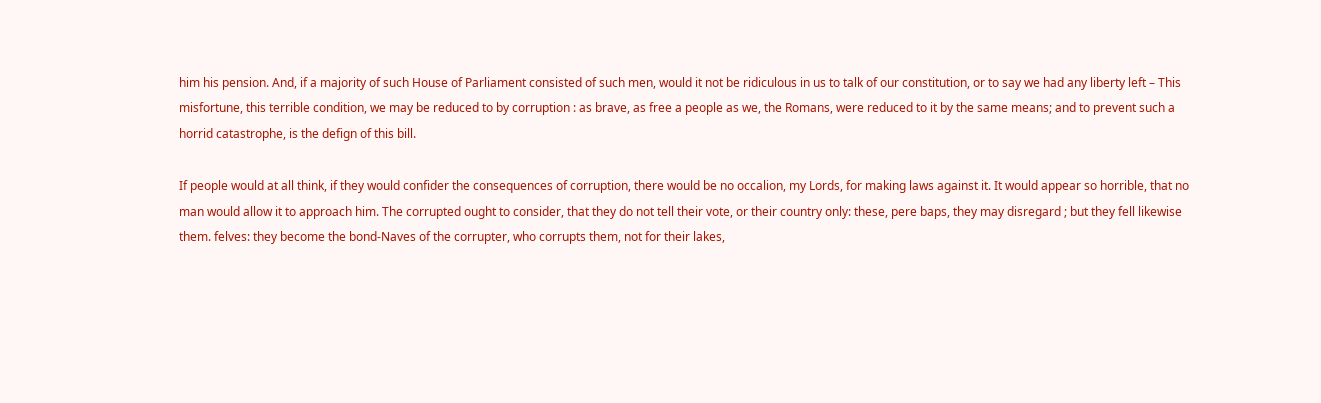him his pension. And, if a majority of such House of Parliament consisted of such men, would it not be ridiculous in us to talk of our constitution, or to say we had any liberty left – This misfortune, this terrible condition, we may be reduced to by corruption : as brave, as free a people as we, the Romans, were reduced to it by the same means; and to prevent such a horrid catastrophe, is the defign of this bill.

If people would at all think, if they would confider the consequences of corruption, there would be no occalion, my Lords, for making laws against it. It would appear so horrible, that no man would allow it to approach him. The corrupted ought to consider, that they do not tell their vote, or their country only: these, pere baps, they may disregard ; but they fell likewise them. felves: they become the bond-Naves of the corrupter, who corrupts them, not for their lakes,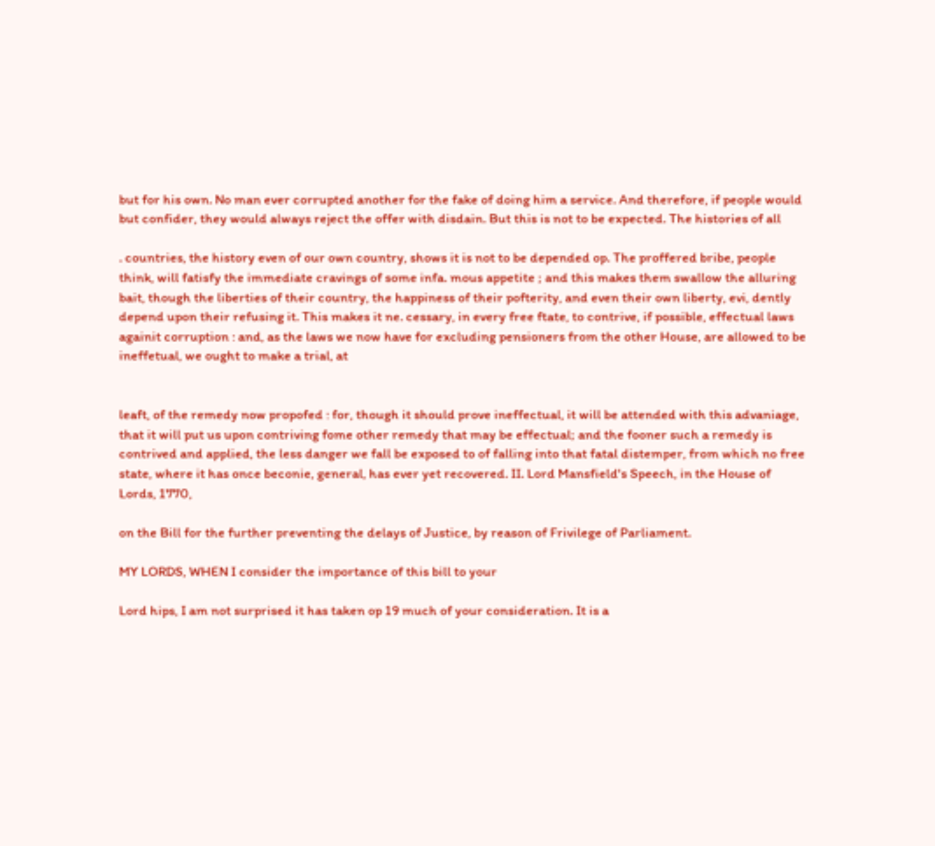but for his own. No man ever corrupted another for the fake of doing him a service. And therefore, if people would but confider, they would always reject the offer with disdain. But this is not to be expected. The histories of all

. countries, the history even of our own country, shows it is not to be depended op. The proffered bribe, people think, will fatisfy the immediate cravings of some infa. mous appetite ; and this makes them swallow the alluring bait, though the liberties of their country, the happiness of their pofterity, and even their own liberty, evi, dently depend upon their refusing it. This makes it ne. cessary, in every free ftate, to contrive, if possible, effectual laws againit corruption : and, as the laws we now have for excluding pensioners from the other House, are allowed to be ineffetual, we ought to make a trial, at


leaft, of the remedy now propofed : for, though it should prove ineffectual, it will be attended with this advaniage, that it will put us upon contriving fome other remedy that may be effectual; and the fooner such a remedy is contrived and applied, the less danger we fall be exposed to of falling into that fatal distemper, from which no free state, where it has once beconie, general, has ever yet recovered. II. Lord Mansfield's Speech, in the House of Lords, 1770,

on the Bill for the further preventing the delays of Justice, by reason of Frivilege of Parliament.

MY LORDS, WHEN I consider the importance of this bill to your

Lord hips, I am not surprised it has taken op 19 much of your consideration. It is a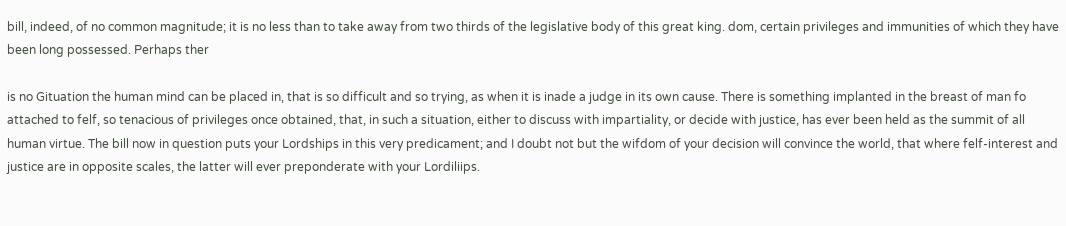bill, indeed, of no common magnitude; it is no less than to take away from two thirds of the legislative body of this great king. dom, certain privileges and immunities of which they have been long possessed. Perhaps ther

is no Gituation the human mind can be placed in, that is so difficult and so trying, as when it is inade a judge in its own cause. There is something implanted in the breast of man fo attached to felf, so tenacious of privileges once obtained, that, in such a situation, either to discuss with impartiality, or decide with justice, has ever been held as the summit of all human virtue. The bill now in question puts your Lordships in this very predicament; and I doubt not but the wifdom of your decision will convince the world, that where felf-interest and justice are in opposite scales, the latter will ever preponderate with your Lordiliips.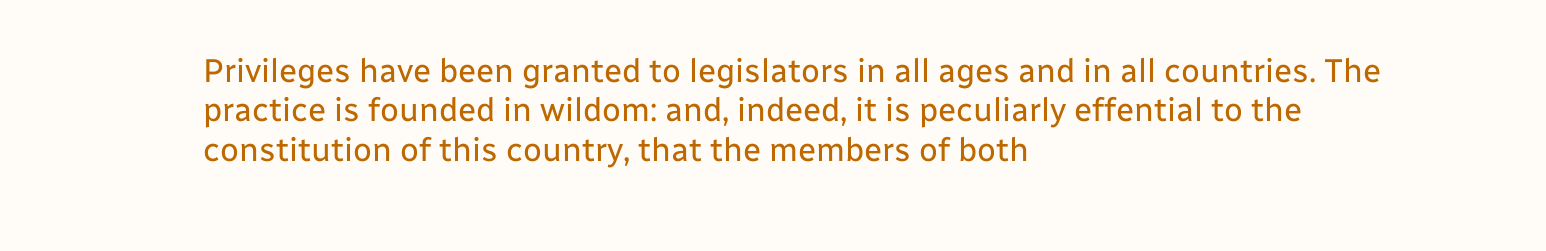Privileges have been granted to legislators in all ages and in all countries. The practice is founded in wildom: and, indeed, it is peculiarly effential to the constitution of this country, that the members of both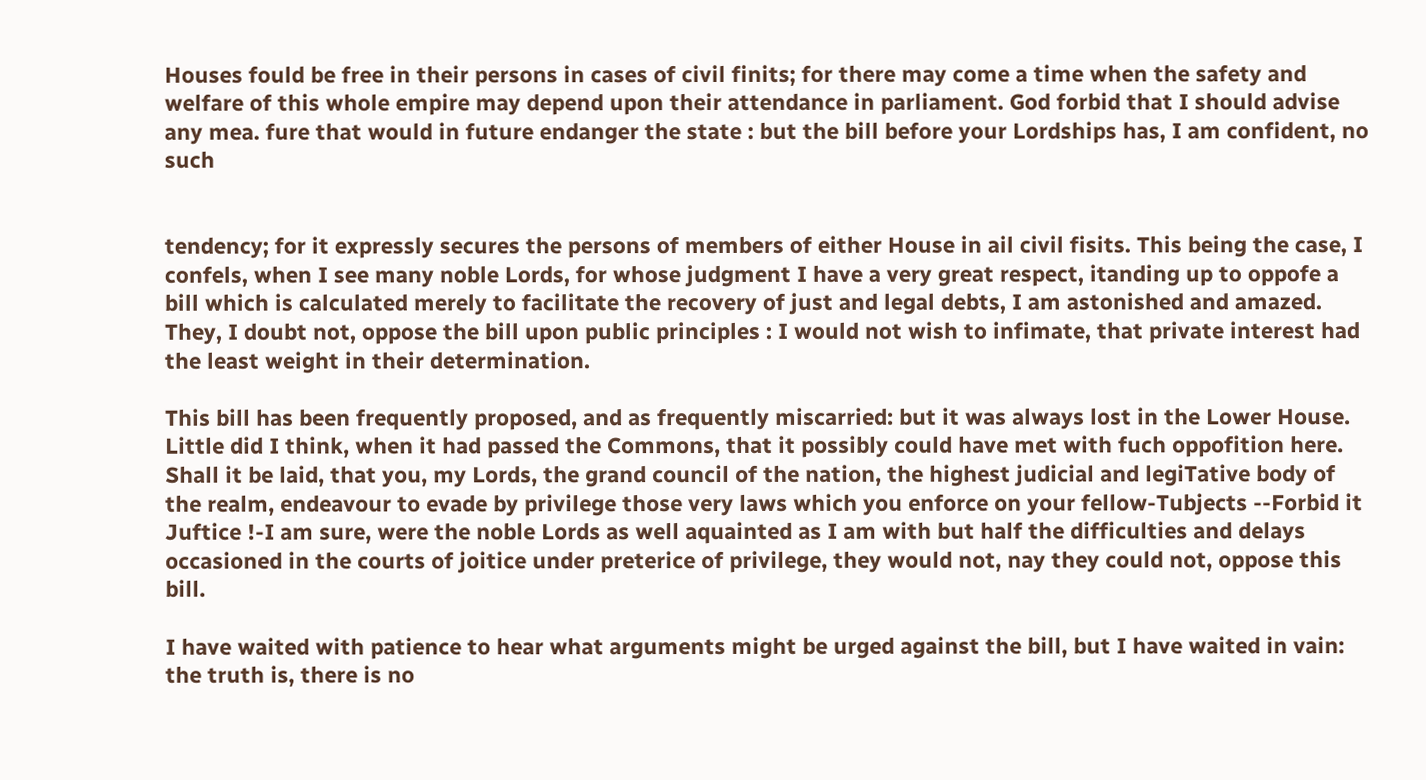Houses fould be free in their persons in cases of civil finits; for there may come a time when the safety and welfare of this whole empire may depend upon their attendance in parliament. God forbid that I should advise any mea. fure that would in future endanger the state : but the bill before your Lordships has, I am confident, no such


tendency; for it expressly secures the persons of members of either House in ail civil fisits. This being the case, I confels, when I see many noble Lords, for whose judgment I have a very great respect, itanding up to oppofe a bill which is calculated merely to facilitate the recovery of just and legal debts, I am astonished and amazed. They, I doubt not, oppose the bill upon public principles : I would not wish to infimate, that private interest had the least weight in their determination.

This bill has been frequently proposed, and as frequently miscarried: but it was always lost in the Lower House. Little did I think, when it had passed the Commons, that it possibly could have met with fuch oppofition here. Shall it be laid, that you, my Lords, the grand council of the nation, the highest judicial and legiTative body of the realm, endeavour to evade by privilege those very laws which you enforce on your fellow-Tubjects --Forbid it Juftice !-I am sure, were the noble Lords as well aquainted as I am with but half the difficulties and delays occasioned in the courts of joitice under preterice of privilege, they would not, nay they could not, oppose this bill.

I have waited with patience to hear what arguments might be urged against the bill, but I have waited in vain: the truth is, there is no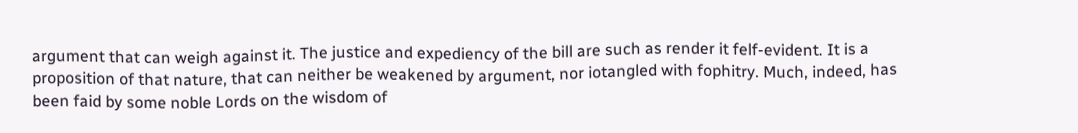argument that can weigh against it. The justice and expediency of the bill are such as render it felf-evident. It is a proposition of that nature, that can neither be weakened by argument, nor iotangled with fophitry. Much, indeed, has been faid by some noble Lords on the wisdom of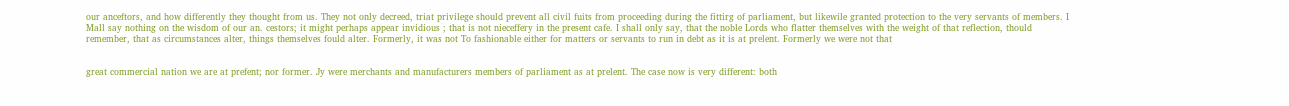our anceftors, and how differently they thought from us. They not only decreed, triat privilege should prevent all civil fuits from proceeding during the fittirg of parliament, but likewile granted protection to the very servants of members. I Mall say nothing on the wisdom of our an. cestors; it might perhaps appear invidious ; that is not nieceffery in the present cafe. I shall only say, that the noble Lords who flatter themselves with the weight of that reflection, thould remember, that as circumstances alter, things themselves fould alter. Formerly, it was not To fashionable either for matters or servants to run in debt as it is at prelent. Formerly we were not that


great commercial nation we are at prefent; nor former. Jy were merchants and manufacturers members of parliament as at prelent. The case now is very different: both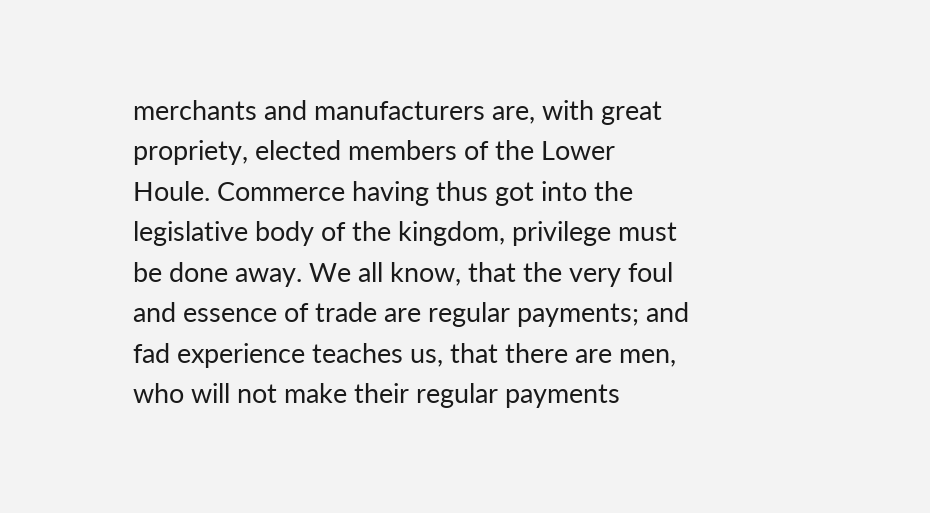merchants and manufacturers are, with great propriety, elected members of the Lower Houle. Commerce having thus got into the legislative body of the kingdom, privilege must be done away. We all know, that the very foul and essence of trade are regular payments; and fad experience teaches us, that there are men, who will not make their regular payments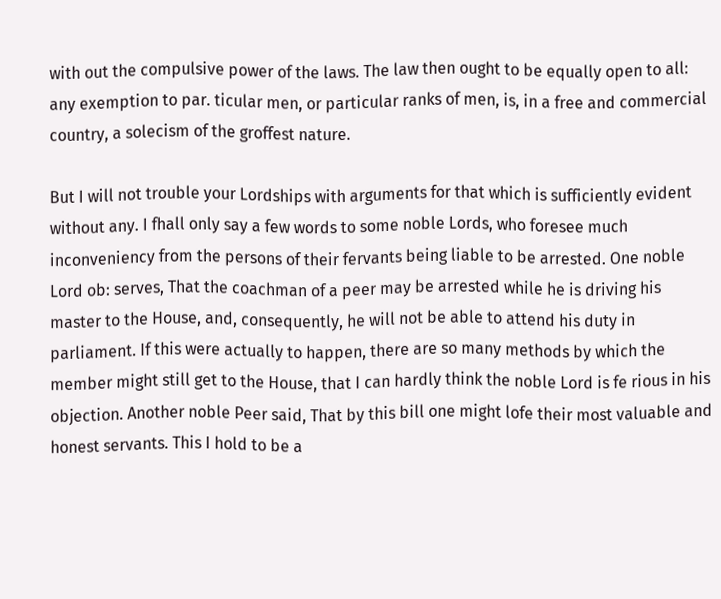with out the compulsive power of the laws. The law then ought to be equally open to all: any exemption to par. ticular men, or particular ranks of men, is, in a free and commercial country, a solecism of the groffest nature.

But I will not trouble your Lordships with arguments for that which is sufficiently evident without any. I fhall only say a few words to some noble Lords, who foresee much inconveniency from the persons of their fervants being liable to be arrested. One noble Lord ob: serves, That the coachman of a peer may be arrested while he is driving his master to the House, and, consequently, he will not be able to attend his duty in parliament. If this were actually to happen, there are so many methods by which the member might still get to the House, that I can hardly think the noble Lord is fe rious in his objection. Another noble Peer said, That by this bill one might lofe their most valuable and honest servants. This I hold to be a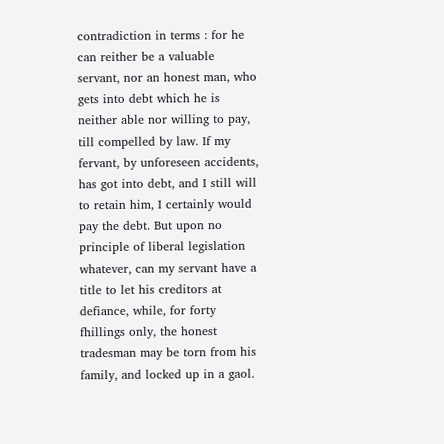contradiction in terms : for he can reither be a valuable servant, nor an honest man, who gets into debt which he is neither able nor willing to pay, till compelled by law. If my fervant, by unforeseen accidents, has got into debt, and I still will to retain him, I certainly would pay the debt. But upon no principle of liberal legislation whatever, can my servant have a title to let his creditors at defiance, while, for forty fhillings only, the honest tradesman may be torn from his family, and locked up in a gaol.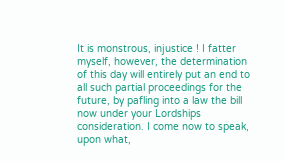It is monstrous, injustice ! I fatter myself, however, the determination of this day will entirely put an end to all such partial proceedings for the future, by pafling into a law the bill now under your Lordships consideration. I come now to speak, upon what,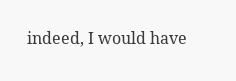indeed, I would have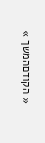« הקודםהמשך »